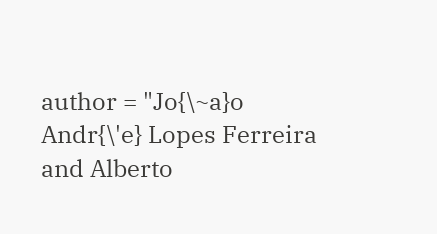author = "Jo{\~a}o Andr{\'e} Lopes Ferreira and Alberto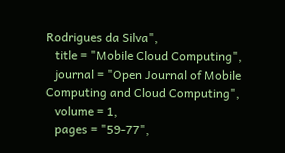Rodrigues da Silva",
   title = "Mobile Cloud Computing",
   journal = "Open Journal of Mobile Computing and Cloud Computing",
   volume = 1,
   pages = "59-77",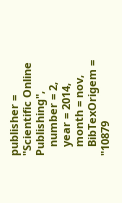publisher = "Scientific Online Publishing",
   number = 2,
   year = 2014,
   month = nov,
   BibTexOrigem = "10879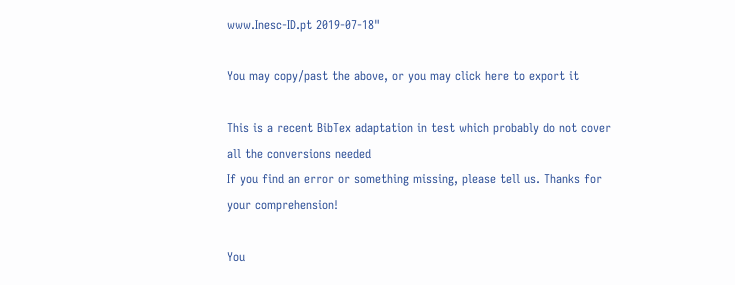www.Inesc-ID.pt 2019-07-18"

You may copy/past the above, or you may click here to export it

This is a recent BibTex adaptation in test which probably do not cover all the conversions needed
If you find an error or something missing, please tell us. Thanks for your comprehension!

You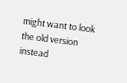might want to look the old version instead